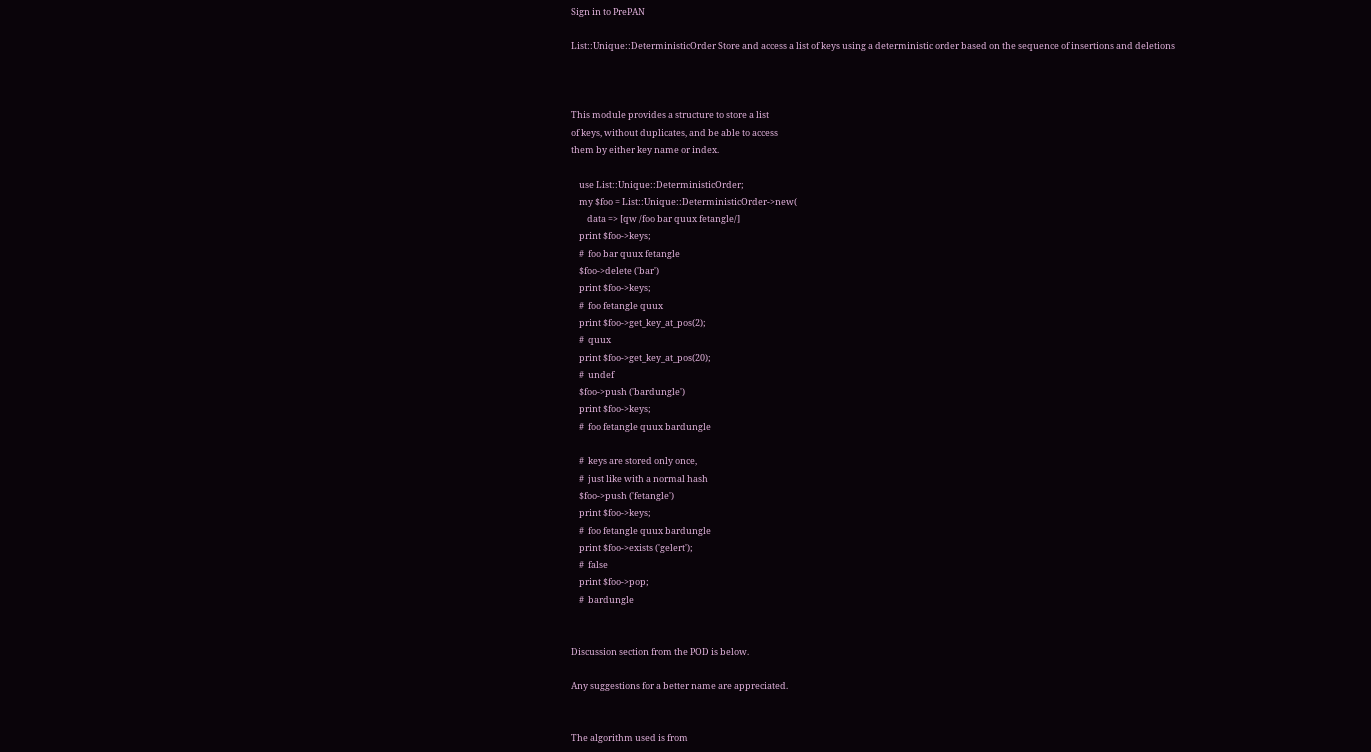Sign in to PrePAN

List::Unique::DeterministicOrder Store and access a list of keys using a deterministic order based on the sequence of insertions and deletions



This module provides a structure to store a list
of keys, without duplicates, and be able to access
them by either key name or index.

    use List::Unique::DeterministicOrder;
    my $foo = List::Unique::DeterministicOrder->new(
        data => [qw /foo bar quux fetangle/]
    print $foo->keys;
    #  foo bar quux fetangle
    $foo->delete ('bar')
    print $foo->keys;
    #  foo fetangle quux
    print $foo->get_key_at_pos(2);
    #  quux
    print $foo->get_key_at_pos(20);
    #  undef
    $foo->push ('bardungle')
    print $foo->keys;
    #  foo fetangle quux bardungle

    #  keys are stored only once,
    #  just like with a normal hash
    $foo->push ('fetangle')
    print $foo->keys;
    #  foo fetangle quux bardungle
    print $foo->exists ('gelert');
    #  false
    print $foo->pop;
    #  bardungle


Discussion section from the POD is below.

Any suggestions for a better name are appreciated.


The algorithm used is from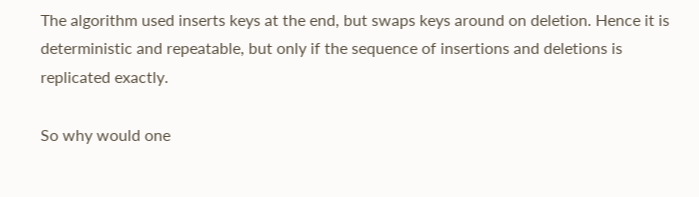The algorithm used inserts keys at the end, but swaps keys around on deletion. Hence it is deterministic and repeatable, but only if the sequence of insertions and deletions is replicated exactly.

So why would one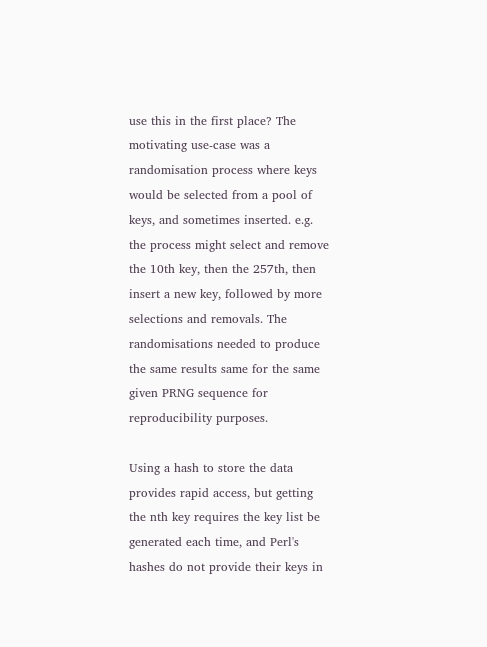use this in the first place? The motivating use-case was a randomisation process where keys would be selected from a pool of keys, and sometimes inserted. e.g. the process might select and remove the 10th key, then the 257th, then insert a new key, followed by more selections and removals. The randomisations needed to produce the same results same for the same given PRNG sequence for reproducibility purposes.

Using a hash to store the data provides rapid access, but getting the nth key requires the key list be generated each time, and Perl's hashes do not provide their keys in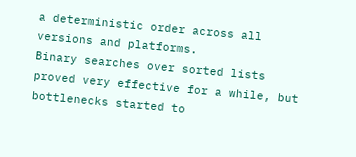a deterministic order across all versions and platforms.
Binary searches over sorted lists proved very effective for a while, but bottlenecks started to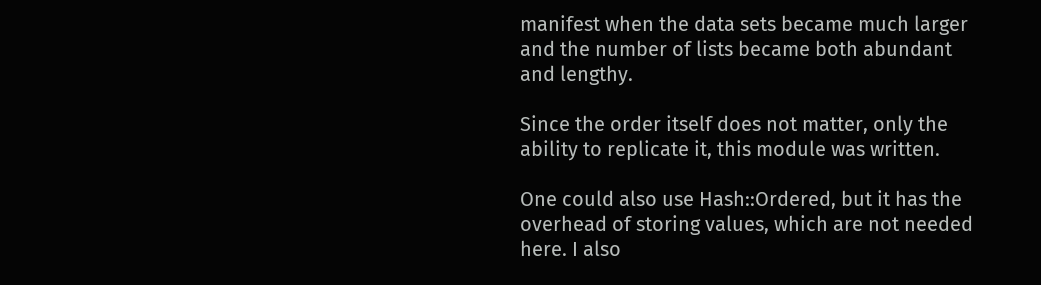manifest when the data sets became much larger and the number of lists became both abundant and lengthy.

Since the order itself does not matter, only the ability to replicate it, this module was written.

One could also use Hash::Ordered, but it has the overhead of storing values, which are not needed here. I also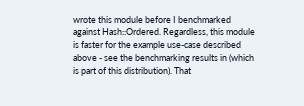wrote this module before I benchmarked against Hash::Ordered. Regardless, this module is faster for the example use-case described above - see the benchmarking results in (which is part of this distribution). That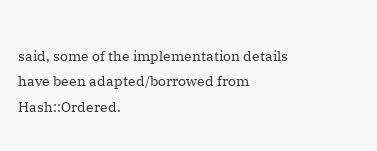said, some of the implementation details have been adapted/borrowed from Hash::Ordered.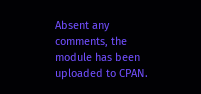Absent any comments, the module has been uploaded to CPAN.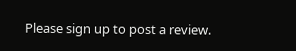Please sign up to post a review.